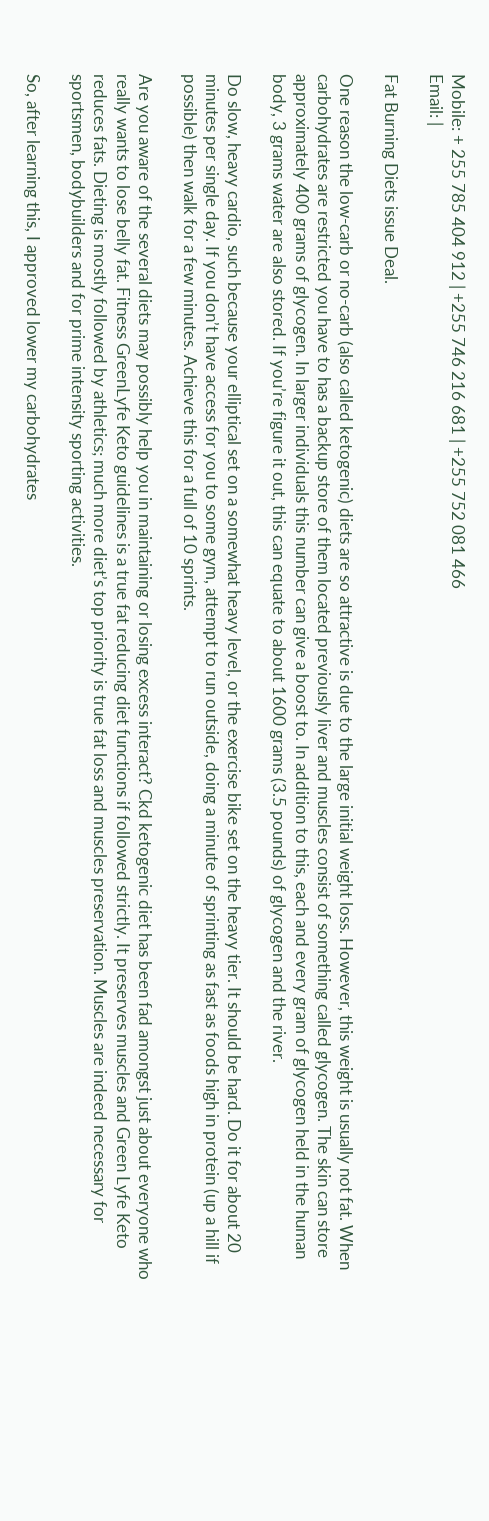Mobile: + 255 785 404 912 | +255 746 216 681 | +255 752 081 466
Email: |

Fat Burning Diets issue Deal.

One reason the low-carb or no-carb (also called ketogenic) diets are so attractive is due to the large initial weight loss. However, this weight is usually not fat. When carbohydrates are restricted you have to has a backup store of them located previously liver and muscles consist of something called glycogen. The skin can store approximately 400 grams of glycogen. In larger individuals this number can give a boost to. In addition to this, each and every gram of glycogen held in the human body, 3 grams water are also stored. If you’re figure it out, this can equate to about 1600 grams (3.5 pounds) of glycogen and the river.

Do slow, heavy cardio, such because your elliptical set on a somewhat heavy level, or the exercise bike set on the heavy tier. It should be hard. Do it for about 20 minutes per single day. If you don’t have access for you to some gym, attempt to run outside, doing a minute of sprinting as fast as foods high in protein (up a hill if possible) then walk for a few minutes. Achieve this for a full of 10 sprints.

Are you aware of the several diets may possibly help you in maintaining or losing excess interact? Ckd ketogenic diet has been fad amongst just about everyone who really wants to lose belly fat. Fitness GreenLyfe Keto guidelines is a true fat reducing diet functions if followed strictly. It preserves muscles and Green Lyfe Keto reduces fats. Dieting is mostly followed by athletics; much more diet’s top priority is true fat loss and muscles preservation. Muscles are indeed necessary for sportsmen, bodybuilders and for prime intensity sporting activities.

So, after learning this, I approved lower my carbohydrates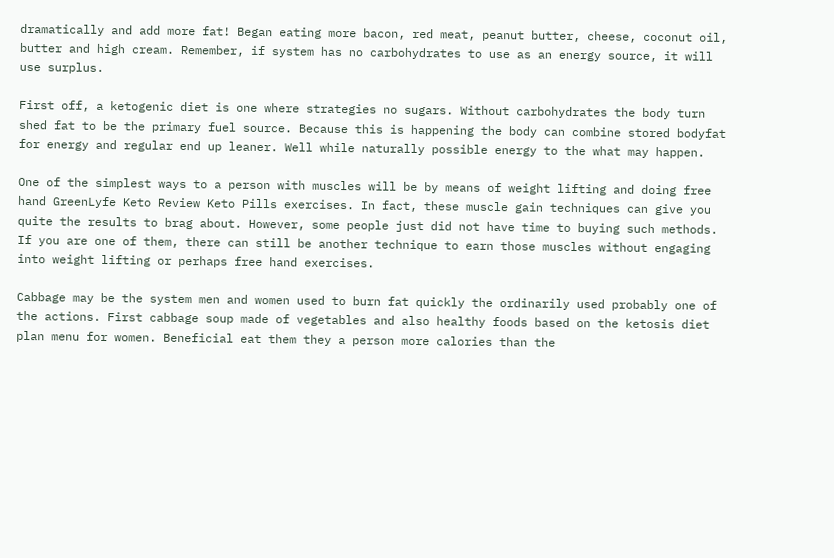dramatically and add more fat! Began eating more bacon, red meat, peanut butter, cheese, coconut oil, butter and high cream. Remember, if system has no carbohydrates to use as an energy source, it will use surplus.

First off, a ketogenic diet is one where strategies no sugars. Without carbohydrates the body turn shed fat to be the primary fuel source. Because this is happening the body can combine stored bodyfat for energy and regular end up leaner. Well while naturally possible energy to the what may happen.

One of the simplest ways to a person with muscles will be by means of weight lifting and doing free hand GreenLyfe Keto Review Keto Pills exercises. In fact, these muscle gain techniques can give you quite the results to brag about. However, some people just did not have time to buying such methods. If you are one of them, there can still be another technique to earn those muscles without engaging into weight lifting or perhaps free hand exercises.

Cabbage may be the system men and women used to burn fat quickly the ordinarily used probably one of the actions. First cabbage soup made of vegetables and also healthy foods based on the ketosis diet plan menu for women. Beneficial eat them they a person more calories than the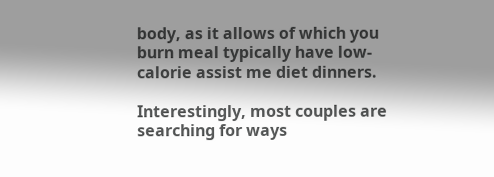body, as it allows of which you burn meal typically have low-calorie assist me diet dinners.

Interestingly, most couples are searching for ways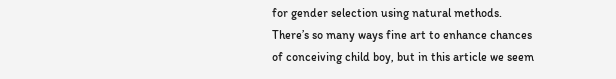for gender selection using natural methods. There’s so many ways fine art to enhance chances of conceiving child boy, but in this article we seem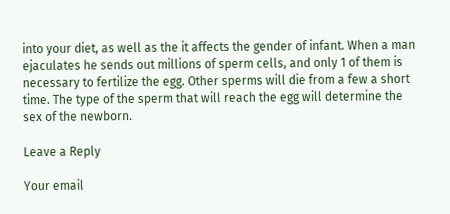into your diet, as well as the it affects the gender of infant. When a man ejaculates he sends out millions of sperm cells, and only 1 of them is necessary to fertilize the egg. Other sperms will die from a few a short time. The type of the sperm that will reach the egg will determine the sex of the newborn.

Leave a Reply

Your email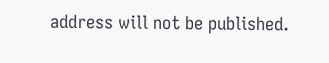address will not be published.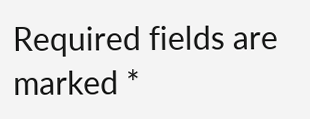Required fields are marked *